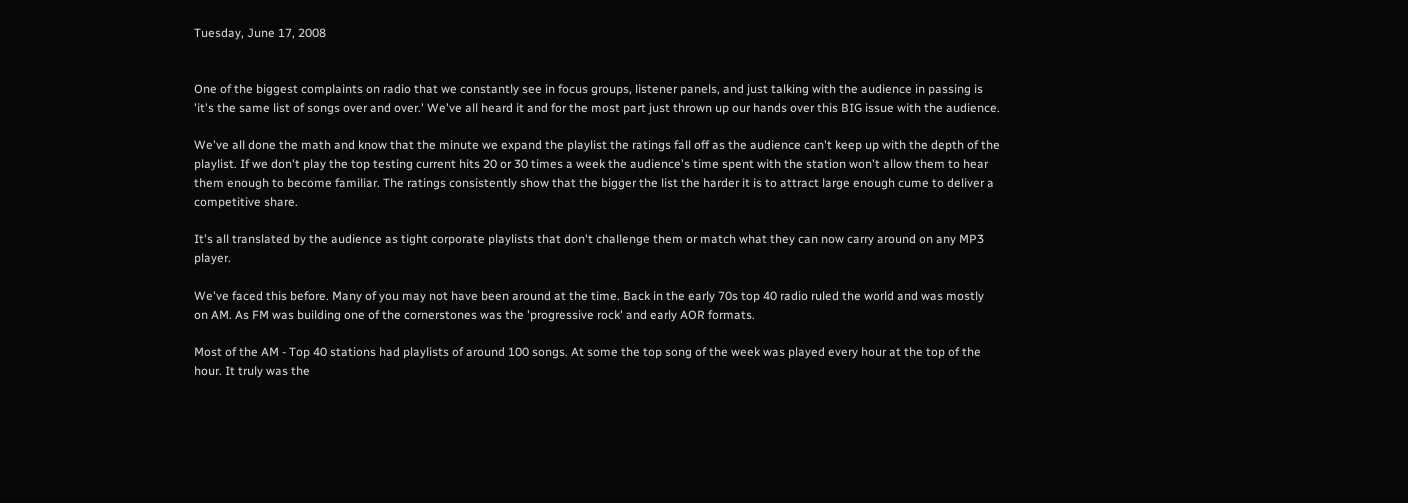Tuesday, June 17, 2008


One of the biggest complaints on radio that we constantly see in focus groups, listener panels, and just talking with the audience in passing is 'it's the same list of songs over and over.' We've all heard it and for the most part just thrown up our hands over this BIG issue with the audience.

We've all done the math and know that the minute we expand the playlist the ratings fall off as the audience can't keep up with the depth of the playlist. If we don't play the top testing current hits 20 or 30 times a week the audience's time spent with the station won't allow them to hear them enough to become familiar. The ratings consistently show that the bigger the list the harder it is to attract large enough cume to deliver a competitive share.

It's all translated by the audience as tight corporate playlists that don't challenge them or match what they can now carry around on any MP3 player.

We've faced this before. Many of you may not have been around at the time. Back in the early 70s top 40 radio ruled the world and was mostly on AM. As FM was building one of the cornerstones was the 'progressive rock' and early AOR formats.

Most of the AM - Top 40 stations had playlists of around 100 songs. At some the top song of the week was played every hour at the top of the hour. It truly was the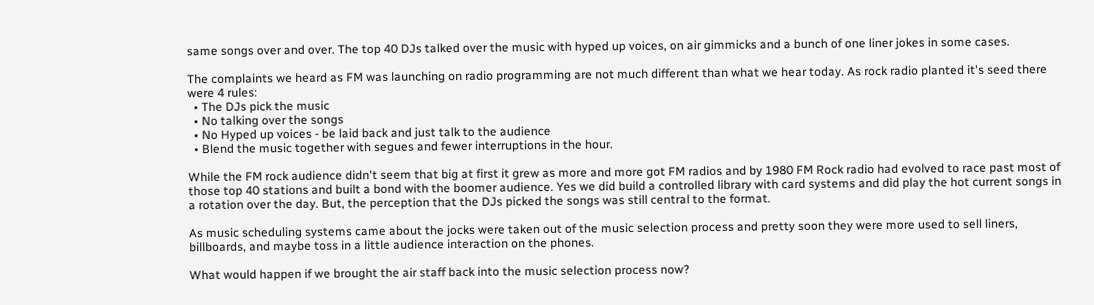same songs over and over. The top 40 DJs talked over the music with hyped up voices, on air gimmicks and a bunch of one liner jokes in some cases.

The complaints we heard as FM was launching on radio programming are not much different than what we hear today. As rock radio planted it's seed there were 4 rules:
  • The DJs pick the music
  • No talking over the songs
  • No Hyped up voices - be laid back and just talk to the audience
  • Blend the music together with segues and fewer interruptions in the hour.

While the FM rock audience didn't seem that big at first it grew as more and more got FM radios and by 1980 FM Rock radio had evolved to race past most of those top 40 stations and built a bond with the boomer audience. Yes we did build a controlled library with card systems and did play the hot current songs in a rotation over the day. But, the perception that the DJs picked the songs was still central to the format.

As music scheduling systems came about the jocks were taken out of the music selection process and pretty soon they were more used to sell liners, billboards, and maybe toss in a little audience interaction on the phones.

What would happen if we brought the air staff back into the music selection process now?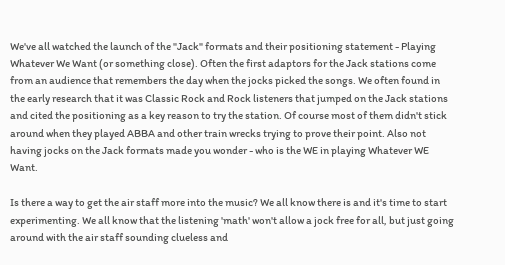We've all watched the launch of the "Jack" formats and their positioning statement - Playing Whatever We Want (or something close). Often the first adaptors for the Jack stations come from an audience that remembers the day when the jocks picked the songs. We often found in the early research that it was Classic Rock and Rock listeners that jumped on the Jack stations and cited the positioning as a key reason to try the station. Of course most of them didn't stick around when they played ABBA and other train wrecks trying to prove their point. Also not having jocks on the Jack formats made you wonder - who is the WE in playing Whatever WE Want.

Is there a way to get the air staff more into the music? We all know there is and it's time to start experimenting. We all know that the listening 'math' won't allow a jock free for all, but just going around with the air staff sounding clueless and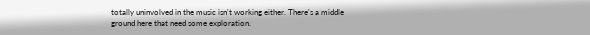totally uninvolved in the music isn't working either. There's a middle ground here that need some exploration.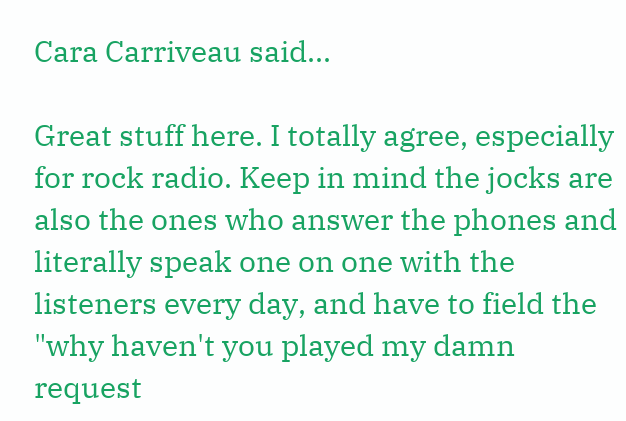Cara Carriveau said...

Great stuff here. I totally agree, especially for rock radio. Keep in mind the jocks are also the ones who answer the phones and literally speak one on one with the listeners every day, and have to field the "why haven't you played my damn request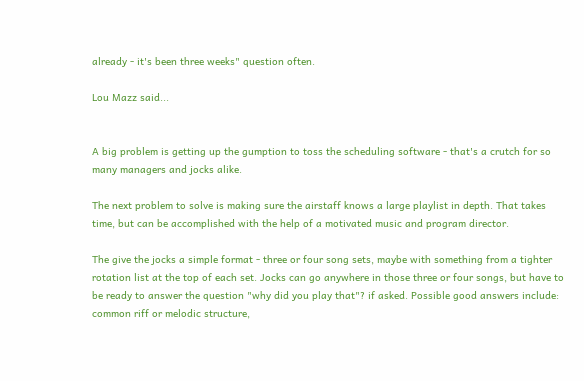already - it's been three weeks" question often.

Lou Mazz said...


A big problem is getting up the gumption to toss the scheduling software - that's a crutch for so many managers and jocks alike.

The next problem to solve is making sure the airstaff knows a large playlist in depth. That takes time, but can be accomplished with the help of a motivated music and program director.

The give the jocks a simple format - three or four song sets, maybe with something from a tighter rotation list at the top of each set. Jocks can go anywhere in those three or four songs, but have to be ready to answer the question "why did you play that"? if asked. Possible good answers include: common riff or melodic structure,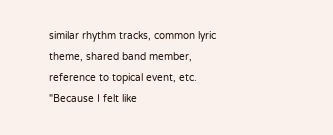similar rhythm tracks, common lyric theme, shared band member, reference to topical event, etc. "Because I felt like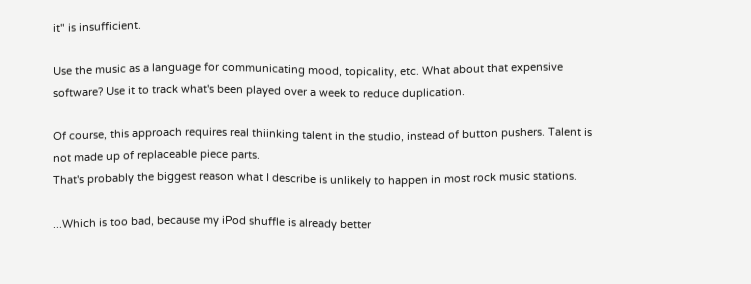it" is insufficient.

Use the music as a language for communicating mood, topicality, etc. What about that expensive software? Use it to track what's been played over a week to reduce duplication.

Of course, this approach requires real thiinking talent in the studio, instead of button pushers. Talent is not made up of replaceable piece parts.
That's probably the biggest reason what I describe is unlikely to happen in most rock music stations.

...Which is too bad, because my iPod shuffle is already better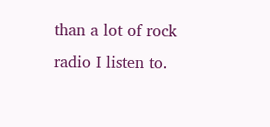than a lot of rock radio I listen to.